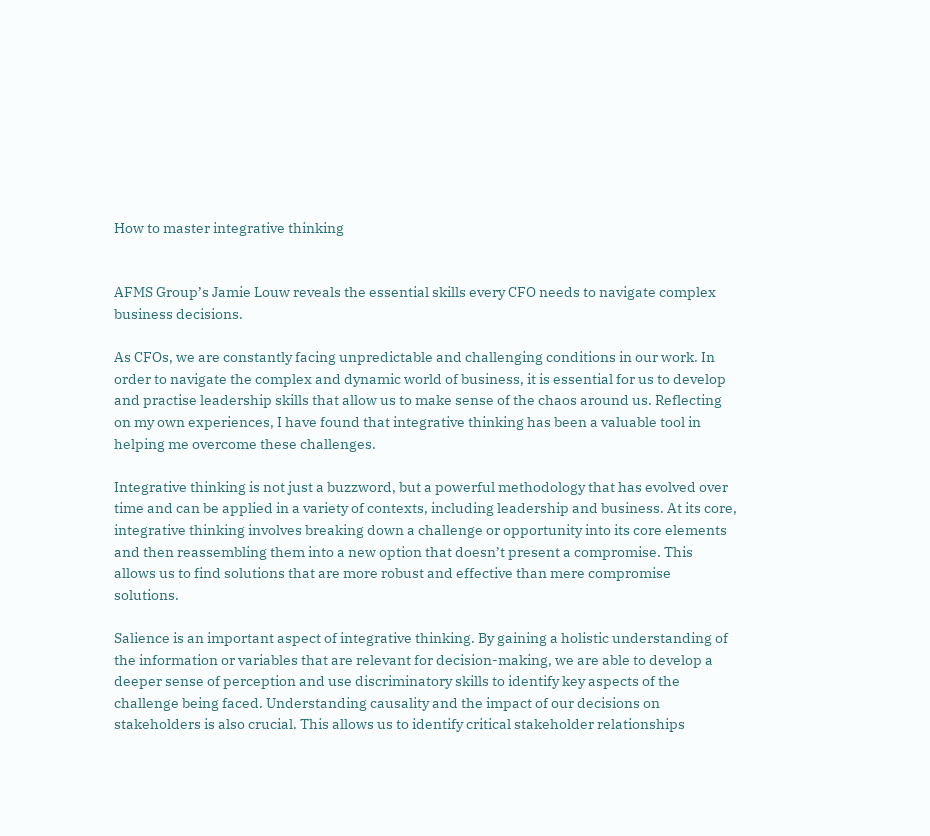How to master integrative thinking


AFMS Group’s Jamie Louw reveals the essential skills every CFO needs to navigate complex business decisions.

As CFOs, we are constantly facing unpredictable and challenging conditions in our work. In order to navigate the complex and dynamic world of business, it is essential for us to develop and practise leadership skills that allow us to make sense of the chaos around us. Reflecting on my own experiences, I have found that integrative thinking has been a valuable tool in helping me overcome these challenges.

Integrative thinking is not just a buzzword, but a powerful methodology that has evolved over time and can be applied in a variety of contexts, including leadership and business. At its core, integrative thinking involves breaking down a challenge or opportunity into its core elements and then reassembling them into a new option that doesn’t present a compromise. This allows us to find solutions that are more robust and effective than mere compromise solutions.

Salience is an important aspect of integrative thinking. By gaining a holistic understanding of the information or variables that are relevant for decision-making, we are able to develop a deeper sense of perception and use discriminatory skills to identify key aspects of the challenge being faced. Understanding causality and the impact of our decisions on stakeholders is also crucial. This allows us to identify critical stakeholder relationships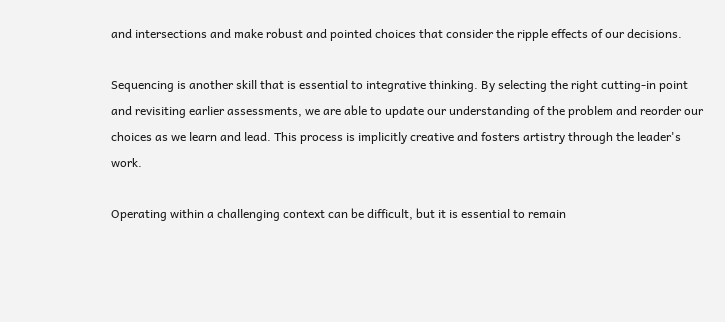and intersections and make robust and pointed choices that consider the ripple effects of our decisions.

Sequencing is another skill that is essential to integrative thinking. By selecting the right cutting-in point and revisiting earlier assessments, we are able to update our understanding of the problem and reorder our choices as we learn and lead. This process is implicitly creative and fosters artistry through the leader's work.

Operating within a challenging context can be difficult, but it is essential to remain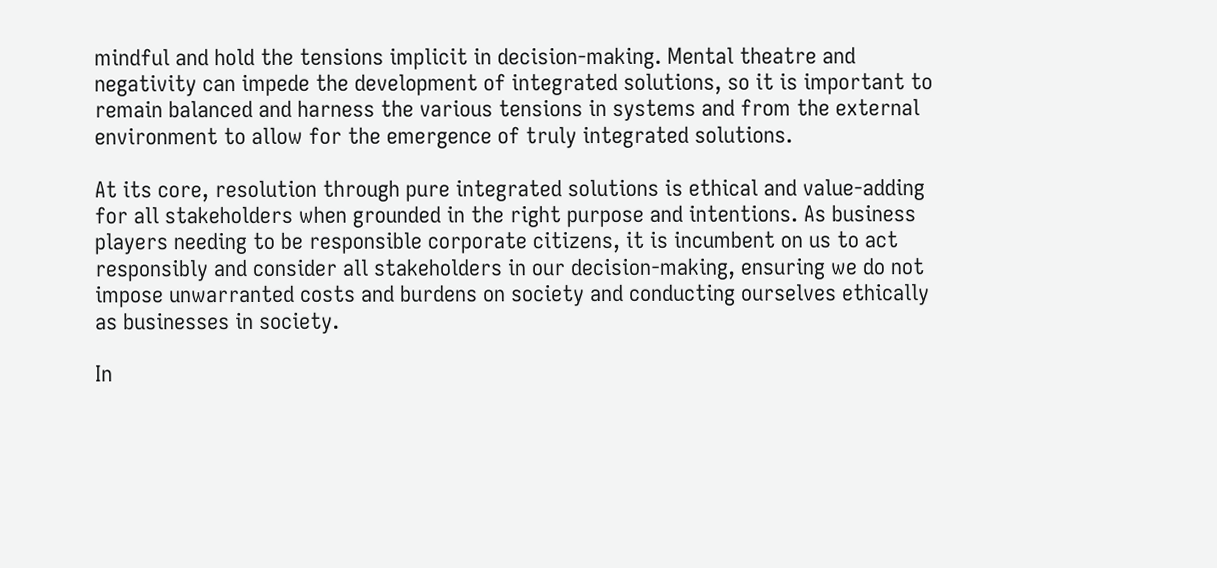mindful and hold the tensions implicit in decision-making. Mental theatre and negativity can impede the development of integrated solutions, so it is important to remain balanced and harness the various tensions in systems and from the external environment to allow for the emergence of truly integrated solutions.

At its core, resolution through pure integrated solutions is ethical and value-adding for all stakeholders when grounded in the right purpose and intentions. As business players needing to be responsible corporate citizens, it is incumbent on us to act responsibly and consider all stakeholders in our decision-making, ensuring we do not impose unwarranted costs and burdens on society and conducting ourselves ethically as businesses in society.

In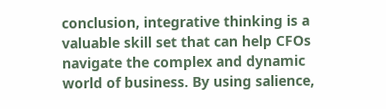conclusion, integrative thinking is a valuable skill set that can help CFOs navigate the complex and dynamic world of business. By using salience,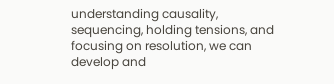understanding causality, sequencing, holding tensions, and focusing on resolution, we can develop and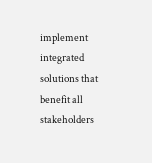implement integrated solutions that benefit all stakeholders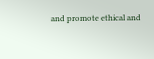and promote ethical and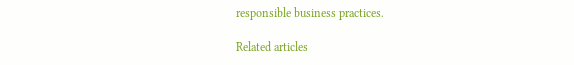responsible business practices.

Related articles